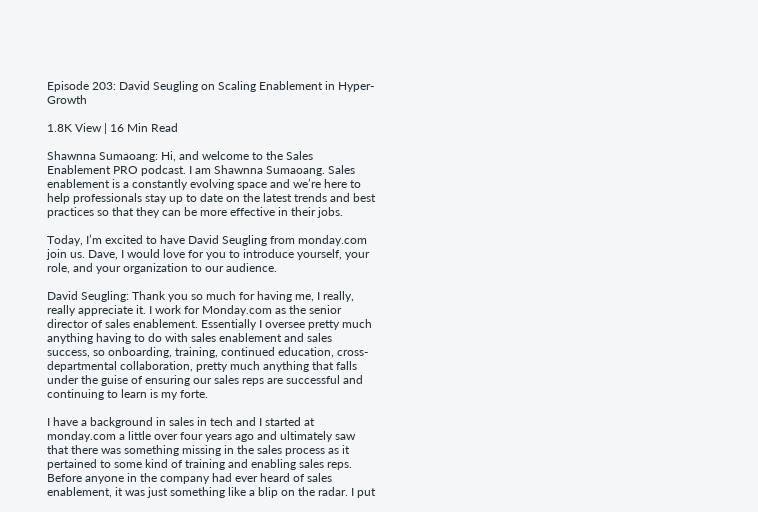Episode 203: David Seugling on Scaling Enablement in Hyper-Growth

1.8K View | 16 Min Read

Shawnna Sumaoang: Hi, and welcome to the Sales Enablement PRO podcast. I am Shawnna Sumaoang. Sales enablement is a constantly evolving space and we’re here to help professionals stay up to date on the latest trends and best practices so that they can be more effective in their jobs.

Today, I’m excited to have David Seugling from monday.com join us. Dave, I would love for you to introduce yourself, your role, and your organization to our audience.

David Seugling: Thank you so much for having me, I really, really appreciate it. I work for Monday.com as the senior director of sales enablement. Essentially I oversee pretty much anything having to do with sales enablement and sales success, so onboarding, training, continued education, cross-departmental collaboration, pretty much anything that falls under the guise of ensuring our sales reps are successful and continuing to learn is my forte.

I have a background in sales in tech and I started at monday.com a little over four years ago and ultimately saw that there was something missing in the sales process as it pertained to some kind of training and enabling sales reps. Before anyone in the company had ever heard of sales enablement, it was just something like a blip on the radar. I put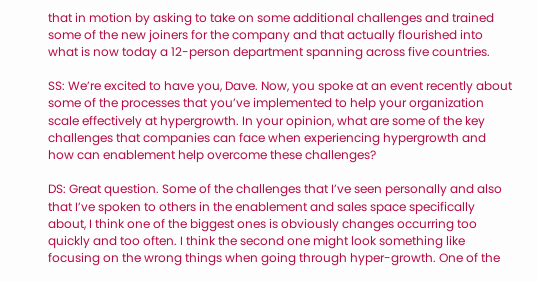that in motion by asking to take on some additional challenges and trained some of the new joiners for the company and that actually flourished into what is now today a 12-person department spanning across five countries.

SS: We’re excited to have you, Dave. Now, you spoke at an event recently about some of the processes that you’ve implemented to help your organization scale effectively at hypergrowth. In your opinion, what are some of the key challenges that companies can face when experiencing hypergrowth and how can enablement help overcome these challenges?

DS: Great question. Some of the challenges that I’ve seen personally and also that I’ve spoken to others in the enablement and sales space specifically about, I think one of the biggest ones is obviously changes occurring too quickly and too often. I think the second one might look something like focusing on the wrong things when going through hyper-growth. One of the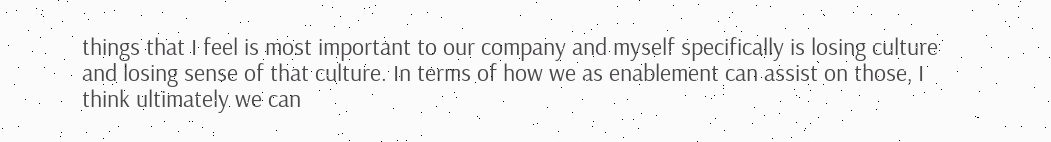things that I feel is most important to our company and myself specifically is losing culture and losing sense of that culture. In terms of how we as enablement can assist on those, I think ultimately we can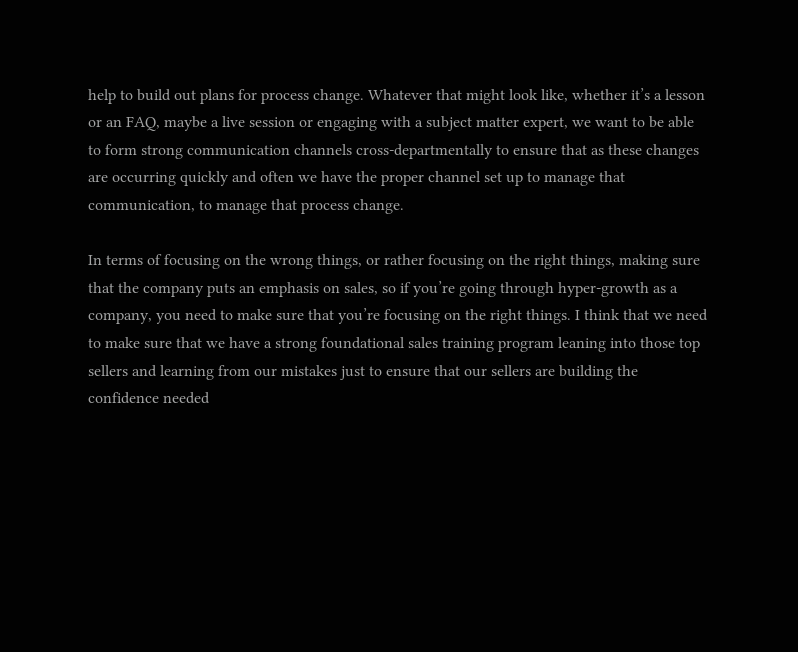help to build out plans for process change. Whatever that might look like, whether it’s a lesson or an FAQ, maybe a live session or engaging with a subject matter expert, we want to be able to form strong communication channels cross-departmentally to ensure that as these changes are occurring quickly and often we have the proper channel set up to manage that communication, to manage that process change.

In terms of focusing on the wrong things, or rather focusing on the right things, making sure that the company puts an emphasis on sales, so if you’re going through hyper-growth as a company, you need to make sure that you’re focusing on the right things. I think that we need to make sure that we have a strong foundational sales training program leaning into those top sellers and learning from our mistakes just to ensure that our sellers are building the confidence needed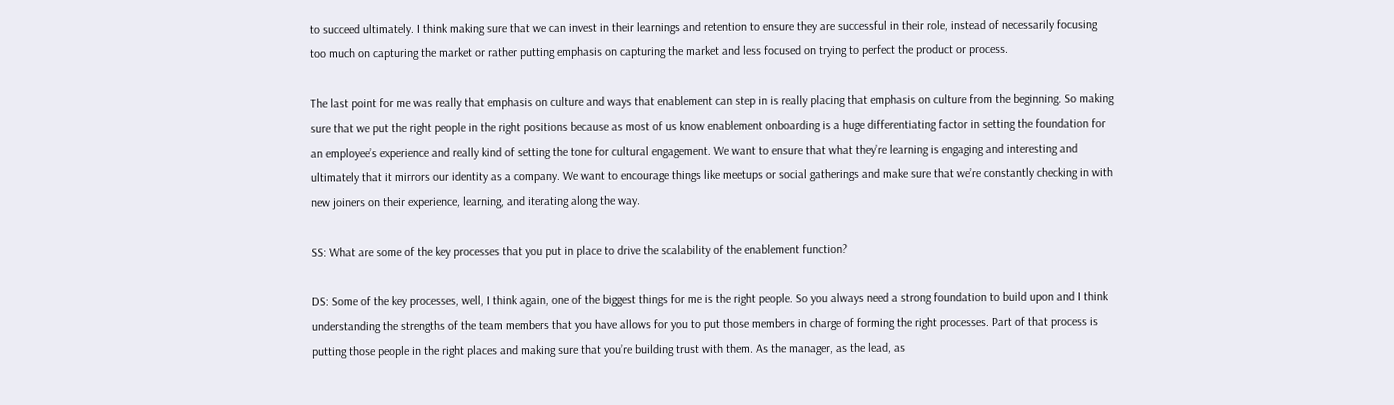to succeed ultimately. I think making sure that we can invest in their learnings and retention to ensure they are successful in their role, instead of necessarily focusing too much on capturing the market or rather putting emphasis on capturing the market and less focused on trying to perfect the product or process.

The last point for me was really that emphasis on culture and ways that enablement can step in is really placing that emphasis on culture from the beginning. So making sure that we put the right people in the right positions because as most of us know enablement onboarding is a huge differentiating factor in setting the foundation for an employee’s experience and really kind of setting the tone for cultural engagement. We want to ensure that what they’re learning is engaging and interesting and ultimately that it mirrors our identity as a company. We want to encourage things like meetups or social gatherings and make sure that we’re constantly checking in with new joiners on their experience, learning, and iterating along the way.

SS: What are some of the key processes that you put in place to drive the scalability of the enablement function?

DS: Some of the key processes, well, I think again, one of the biggest things for me is the right people. So you always need a strong foundation to build upon and I think understanding the strengths of the team members that you have allows for you to put those members in charge of forming the right processes. Part of that process is putting those people in the right places and making sure that you’re building trust with them. As the manager, as the lead, as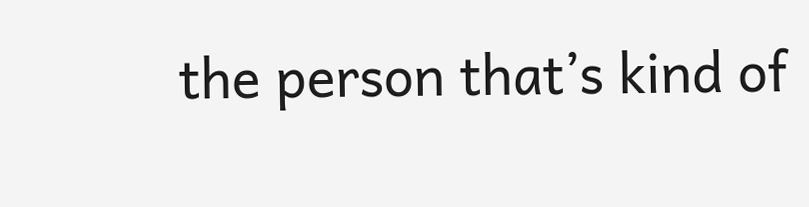the person that’s kind of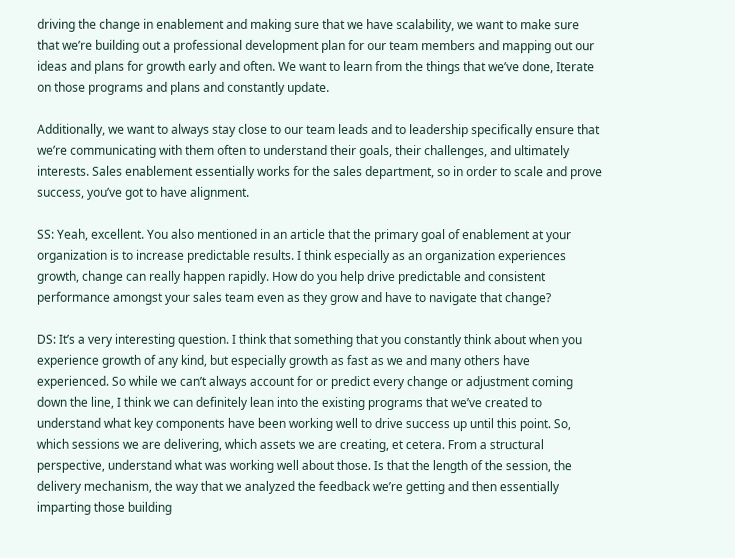driving the change in enablement and making sure that we have scalability, we want to make sure that we’re building out a professional development plan for our team members and mapping out our ideas and plans for growth early and often. We want to learn from the things that we’ve done, Iterate on those programs and plans and constantly update.

Additionally, we want to always stay close to our team leads and to leadership specifically ensure that we’re communicating with them often to understand their goals, their challenges, and ultimately interests. Sales enablement essentially works for the sales department, so in order to scale and prove success, you’ve got to have alignment.

SS: Yeah, excellent. You also mentioned in an article that the primary goal of enablement at your organization is to increase predictable results. I think especially as an organization experiences growth, change can really happen rapidly. How do you help drive predictable and consistent performance amongst your sales team even as they grow and have to navigate that change?

DS: It’s a very interesting question. I think that something that you constantly think about when you experience growth of any kind, but especially growth as fast as we and many others have experienced. So while we can’t always account for or predict every change or adjustment coming down the line, I think we can definitely lean into the existing programs that we’ve created to understand what key components have been working well to drive success up until this point. So, which sessions we are delivering, which assets we are creating, et cetera. From a structural perspective, understand what was working well about those. Is that the length of the session, the delivery mechanism, the way that we analyzed the feedback we’re getting and then essentially imparting those building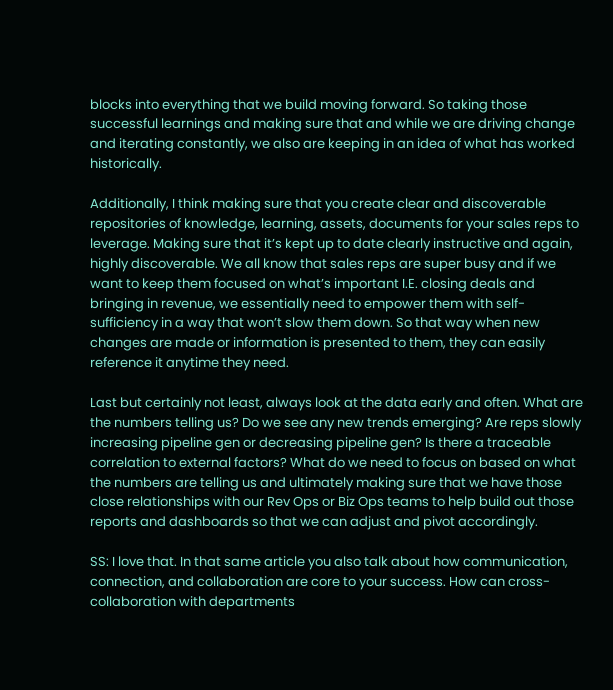blocks into everything that we build moving forward. So taking those successful learnings and making sure that and while we are driving change and iterating constantly, we also are keeping in an idea of what has worked historically.

Additionally, I think making sure that you create clear and discoverable repositories of knowledge, learning, assets, documents for your sales reps to leverage. Making sure that it’s kept up to date clearly instructive and again, highly discoverable. We all know that sales reps are super busy and if we want to keep them focused on what’s important I.E. closing deals and bringing in revenue, we essentially need to empower them with self-sufficiency in a way that won’t slow them down. So that way when new changes are made or information is presented to them, they can easily reference it anytime they need.

Last but certainly not least, always look at the data early and often. What are the numbers telling us? Do we see any new trends emerging? Are reps slowly increasing pipeline gen or decreasing pipeline gen? Is there a traceable correlation to external factors? What do we need to focus on based on what the numbers are telling us and ultimately making sure that we have those close relationships with our Rev Ops or Biz Ops teams to help build out those reports and dashboards so that we can adjust and pivot accordingly.

SS: I love that. In that same article you also talk about how communication, connection, and collaboration are core to your success. How can cross-collaboration with departments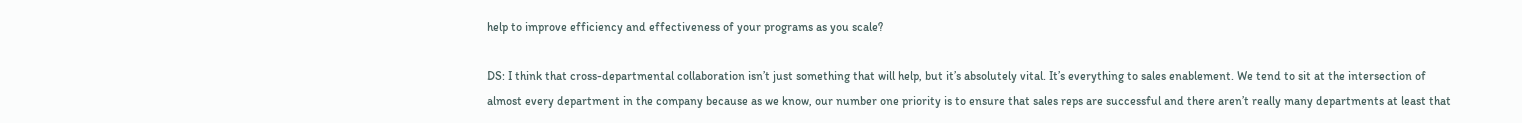help to improve efficiency and effectiveness of your programs as you scale?

DS: I think that cross-departmental collaboration isn’t just something that will help, but it’s absolutely vital. It’s everything to sales enablement. We tend to sit at the intersection of almost every department in the company because as we know, our number one priority is to ensure that sales reps are successful and there aren’t really many departments at least that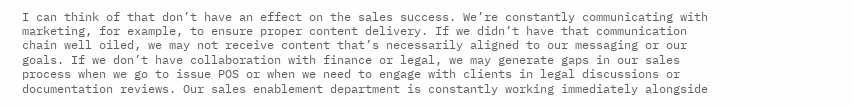I can think of that don’t have an effect on the sales success. We’re constantly communicating with marketing, for example, to ensure proper content delivery. If we didn’t have that communication chain well oiled, we may not receive content that’s necessarily aligned to our messaging or our goals. If we don’t have collaboration with finance or legal, we may generate gaps in our sales process when we go to issue POS or when we need to engage with clients in legal discussions or documentation reviews. Our sales enablement department is constantly working immediately alongside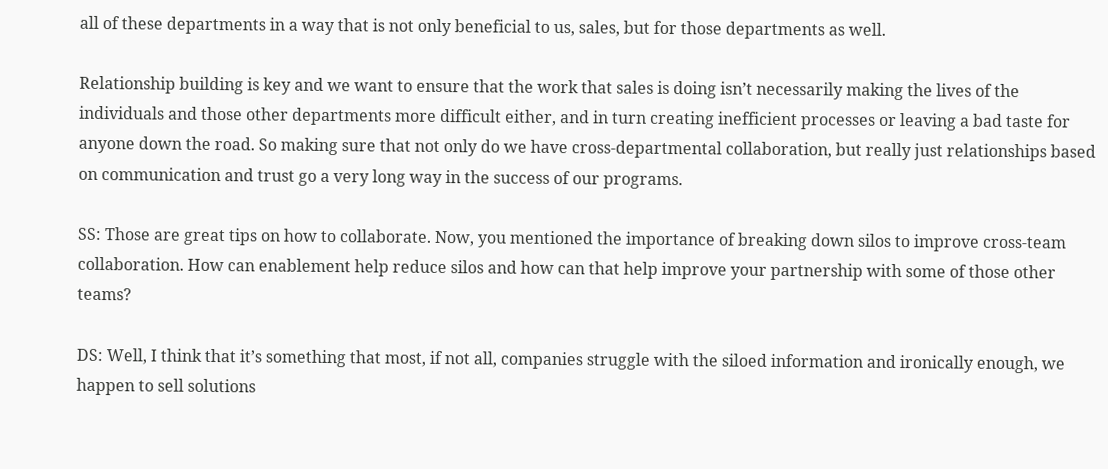all of these departments in a way that is not only beneficial to us, sales, but for those departments as well.

Relationship building is key and we want to ensure that the work that sales is doing isn’t necessarily making the lives of the individuals and those other departments more difficult either, and in turn creating inefficient processes or leaving a bad taste for anyone down the road. So making sure that not only do we have cross-departmental collaboration, but really just relationships based on communication and trust go a very long way in the success of our programs.

SS: Those are great tips on how to collaborate. Now, you mentioned the importance of breaking down silos to improve cross-team collaboration. How can enablement help reduce silos and how can that help improve your partnership with some of those other teams?

DS: Well, I think that it’s something that most, if not all, companies struggle with the siloed information and ironically enough, we happen to sell solutions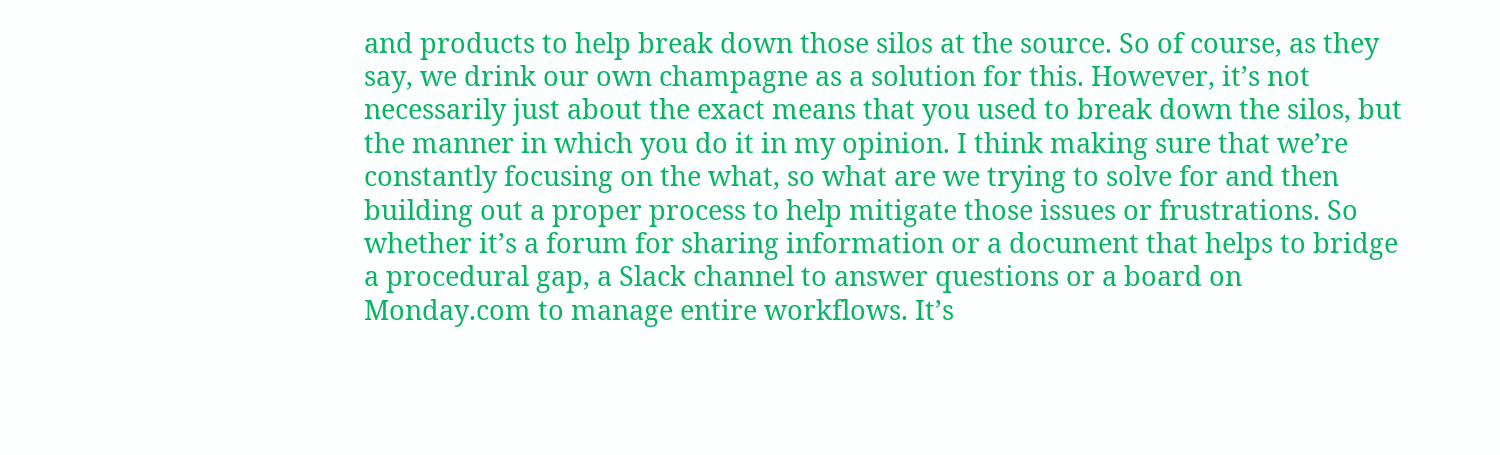and products to help break down those silos at the source. So of course, as they say, we drink our own champagne as a solution for this. However, it’s not necessarily just about the exact means that you used to break down the silos, but the manner in which you do it in my opinion. I think making sure that we’re constantly focusing on the what, so what are we trying to solve for and then building out a proper process to help mitigate those issues or frustrations. So whether it’s a forum for sharing information or a document that helps to bridge a procedural gap, a Slack channel to answer questions or a board on Monday.com to manage entire workflows. It’s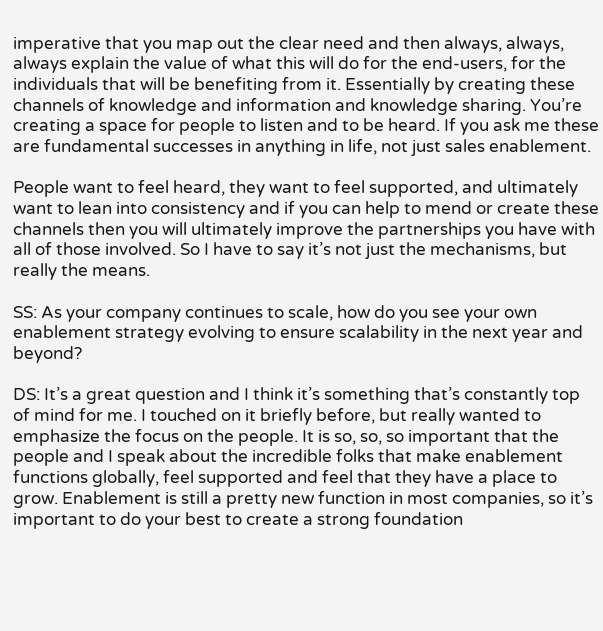imperative that you map out the clear need and then always, always, always explain the value of what this will do for the end-users, for the individuals that will be benefiting from it. Essentially by creating these channels of knowledge and information and knowledge sharing. You’re creating a space for people to listen and to be heard. If you ask me these are fundamental successes in anything in life, not just sales enablement.

People want to feel heard, they want to feel supported, and ultimately want to lean into consistency and if you can help to mend or create these channels then you will ultimately improve the partnerships you have with all of those involved. So I have to say it’s not just the mechanisms, but really the means.

SS: As your company continues to scale, how do you see your own enablement strategy evolving to ensure scalability in the next year and beyond?

DS: It’s a great question and I think it’s something that’s constantly top of mind for me. I touched on it briefly before, but really wanted to emphasize the focus on the people. It is so, so, so important that the people and I speak about the incredible folks that make enablement functions globally, feel supported and feel that they have a place to grow. Enablement is still a pretty new function in most companies, so it’s important to do your best to create a strong foundation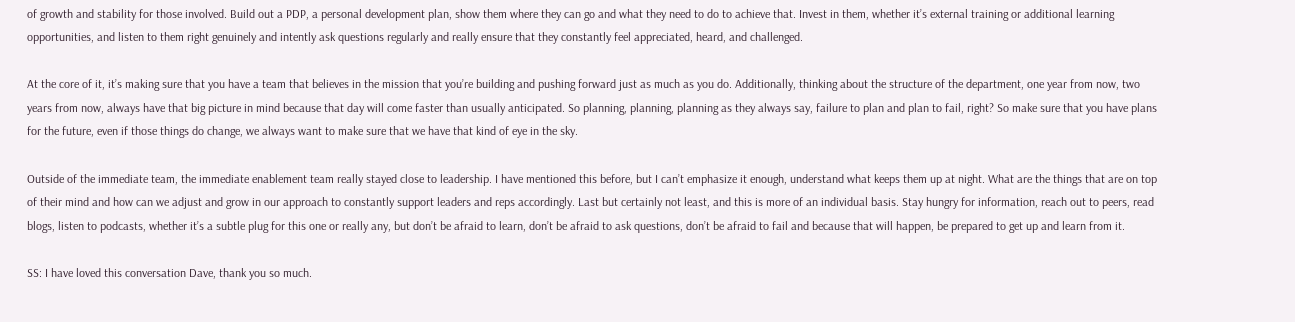of growth and stability for those involved. Build out a PDP, a personal development plan, show them where they can go and what they need to do to achieve that. Invest in them, whether it’s external training or additional learning opportunities, and listen to them right genuinely and intently ask questions regularly and really ensure that they constantly feel appreciated, heard, and challenged.

At the core of it, it’s making sure that you have a team that believes in the mission that you’re building and pushing forward just as much as you do. Additionally, thinking about the structure of the department, one year from now, two years from now, always have that big picture in mind because that day will come faster than usually anticipated. So planning, planning, planning as they always say, failure to plan and plan to fail, right? So make sure that you have plans for the future, even if those things do change, we always want to make sure that we have that kind of eye in the sky.

Outside of the immediate team, the immediate enablement team really stayed close to leadership. I have mentioned this before, but I can’t emphasize it enough, understand what keeps them up at night. What are the things that are on top of their mind and how can we adjust and grow in our approach to constantly support leaders and reps accordingly. Last but certainly not least, and this is more of an individual basis. Stay hungry for information, reach out to peers, read blogs, listen to podcasts, whether it’s a subtle plug for this one or really any, but don’t be afraid to learn, don’t be afraid to ask questions, don’t be afraid to fail and because that will happen, be prepared to get up and learn from it.

SS: I have loved this conversation Dave, thank you so much.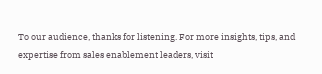To our audience, thanks for listening. For more insights, tips, and expertise from sales enablement leaders, visit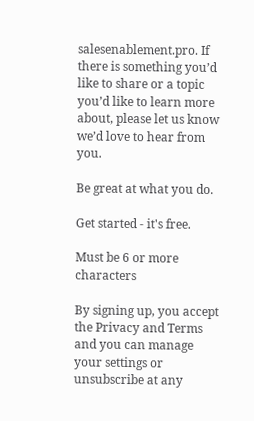salesenablement.pro. If there is something you’d like to share or a topic you’d like to learn more about, please let us know we’d love to hear from you.

Be great at what you do.

Get started - it's free.

Must be 6 or more characters

By signing up, you accept the Privacy and Terms and you can manage your settings or unsubscribe at any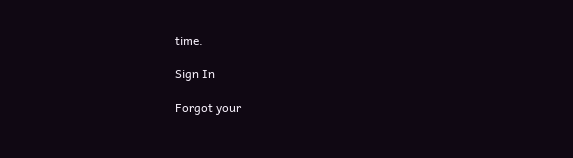time.

Sign In

Forgot your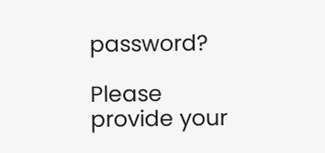password?

Please provide your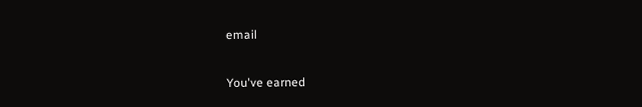email

You've earned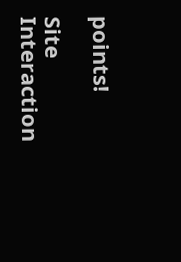points!

Site Interaction